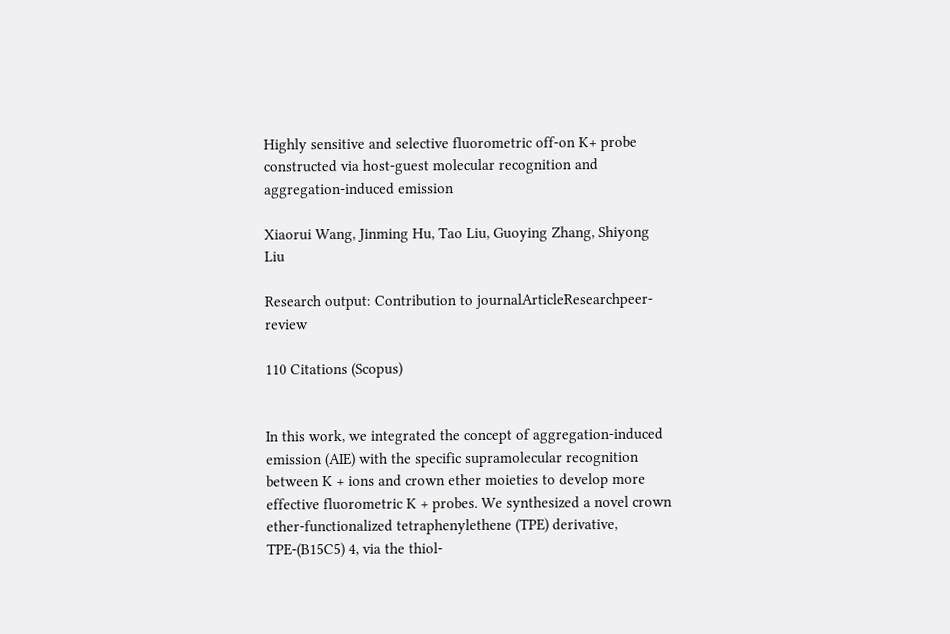Highly sensitive and selective fluorometric off-on K+ probe constructed via host-guest molecular recognition and aggregation-induced emission

Xiaorui Wang, Jinming Hu, Tao Liu, Guoying Zhang, Shiyong Liu

Research output: Contribution to journalArticleResearchpeer-review

110 Citations (Scopus)


In this work, we integrated the concept of aggregation-induced emission (AIE) with the specific supramolecular recognition between K + ions and crown ether moieties to develop more effective fluorometric K + probes. We synthesized a novel crown ether-functionalized tetraphenylethene (TPE) derivative, TPE-(B15C5) 4, via the thiol-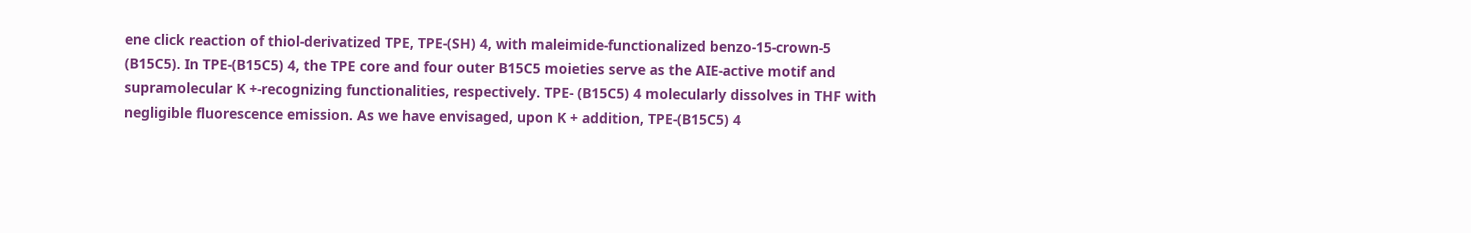ene click reaction of thiol-derivatized TPE, TPE-(SH) 4, with maleimide-functionalized benzo-15-crown-5 (B15C5). In TPE-(B15C5) 4, the TPE core and four outer B15C5 moieties serve as the AIE-active motif and supramolecular K +-recognizing functionalities, respectively. TPE- (B15C5) 4 molecularly dissolves in THF with negligible fluorescence emission. As we have envisaged, upon K + addition, TPE-(B15C5) 4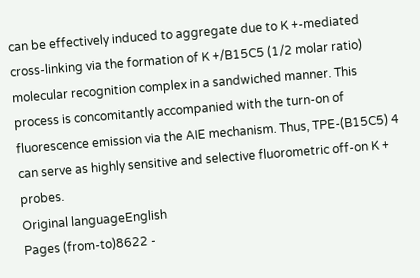can be effectively induced to aggregate due to K +-mediated cross-linking via the formation of K +/B15C5 (1/2 molar ratio) molecular recognition complex in a sandwiched manner. This process is concomitantly accompanied with the turn-on of fluorescence emission via the AIE mechanism. Thus, TPE-(B15C5) 4 can serve as highly sensitive and selective fluorometric off-on K + probes.
Original languageEnglish
Pages (from-to)8622 -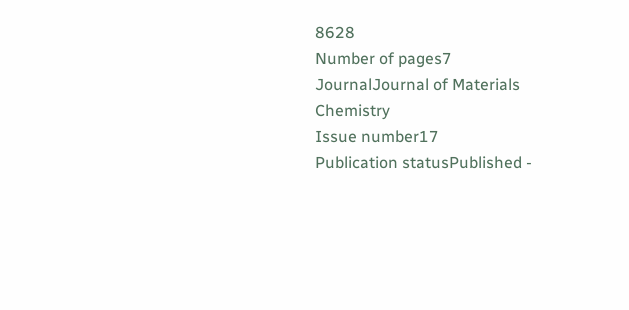8628
Number of pages7
JournalJournal of Materials Chemistry
Issue number17
Publication statusPublished -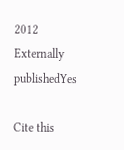2012
Externally publishedYes

Cite this